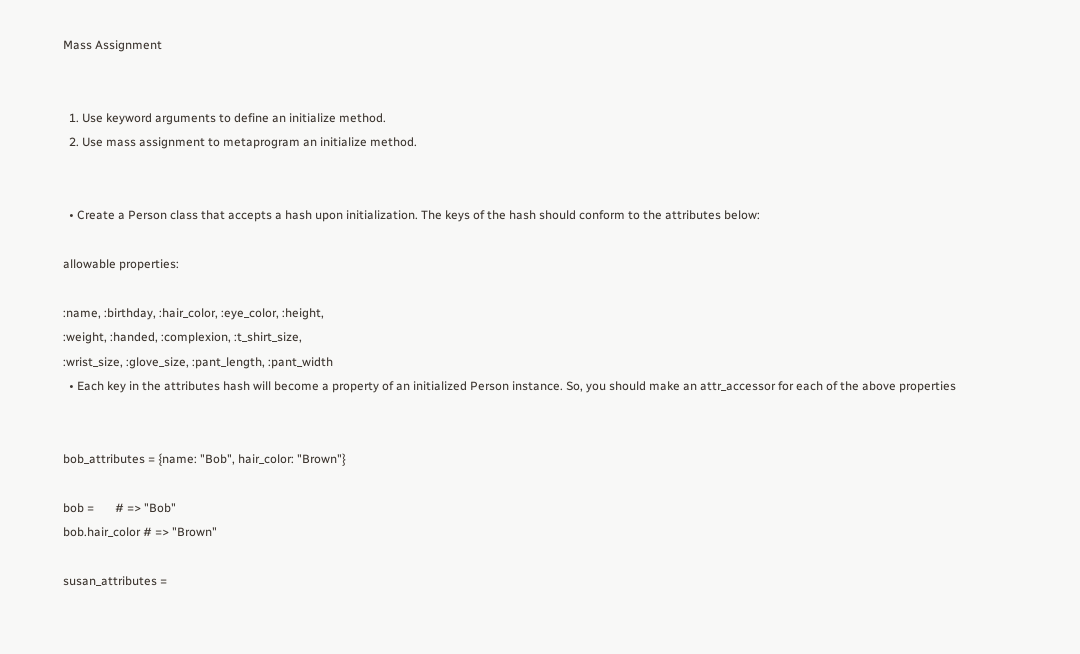Mass Assignment


  1. Use keyword arguments to define an initialize method.
  2. Use mass assignment to metaprogram an initialize method.


  • Create a Person class that accepts a hash upon initialization. The keys of the hash should conform to the attributes below:

allowable properties:

:name, :birthday, :hair_color, :eye_color, :height,
:weight, :handed, :complexion, :t_shirt_size,
:wrist_size, :glove_size, :pant_length, :pant_width
  • Each key in the attributes hash will become a property of an initialized Person instance. So, you should make an attr_accessor for each of the above properties


bob_attributes = {name: "Bob", hair_color: "Brown"}

bob =       # => "Bob"
bob.hair_color # => "Brown"

susan_attributes =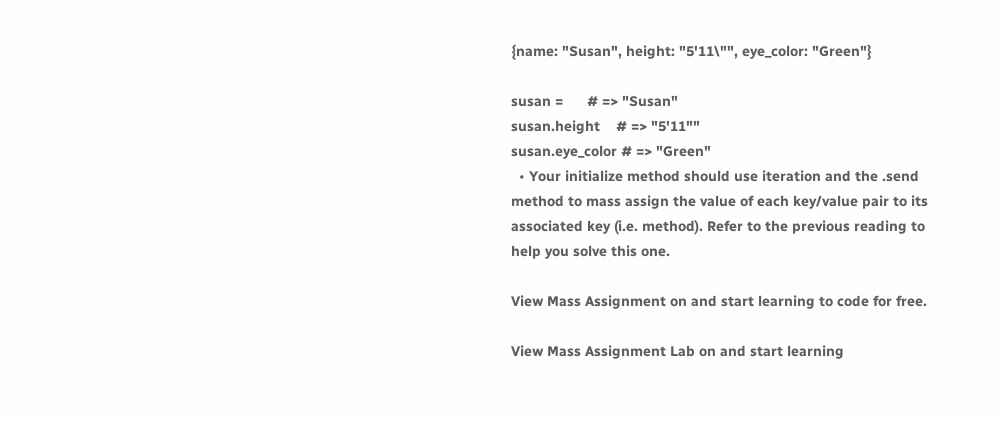{name: "Susan", height: "5'11\"", eye_color: "Green"}

susan =      # => "Susan"
susan.height    # => "5'11""
susan.eye_color # => "Green"
  • Your initialize method should use iteration and the .send method to mass assign the value of each key/value pair to its associated key (i.e. method). Refer to the previous reading to help you solve this one.

View Mass Assignment on and start learning to code for free.

View Mass Assignment Lab on and start learning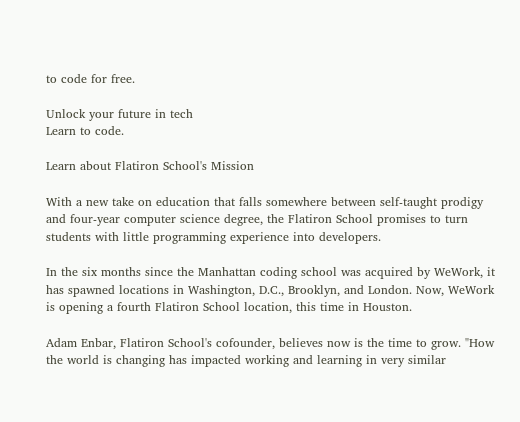to code for free.

Unlock your future in tech
Learn to code.

Learn about Flatiron School's Mission

With a new take on education that falls somewhere between self-taught prodigy and four-year computer science degree, the Flatiron School promises to turn students with little programming experience into developers.

In the six months since the Manhattan coding school was acquired by WeWork, it has spawned locations in Washington, D.C., Brooklyn, and London. Now, WeWork is opening a fourth Flatiron School location, this time in Houston.

Adam Enbar, Flatiron School's cofounder, believes now is the time to grow. "How the world is changing has impacted working and learning in very similar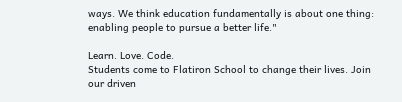ways. We think education fundamentally is about one thing: enabling people to pursue a better life."

Learn. Love. Code.
Students come to Flatiron School to change their lives. Join our driven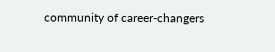community of career-changers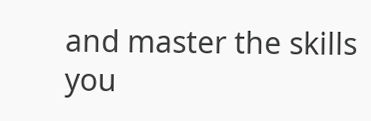and master the skills you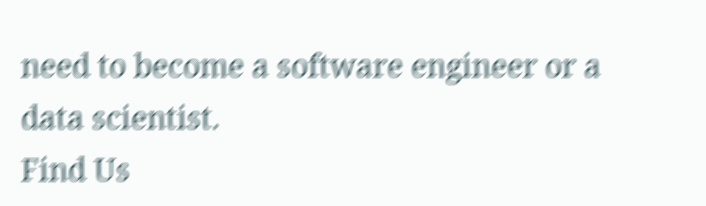need to become a software engineer or a data scientist.
Find Us